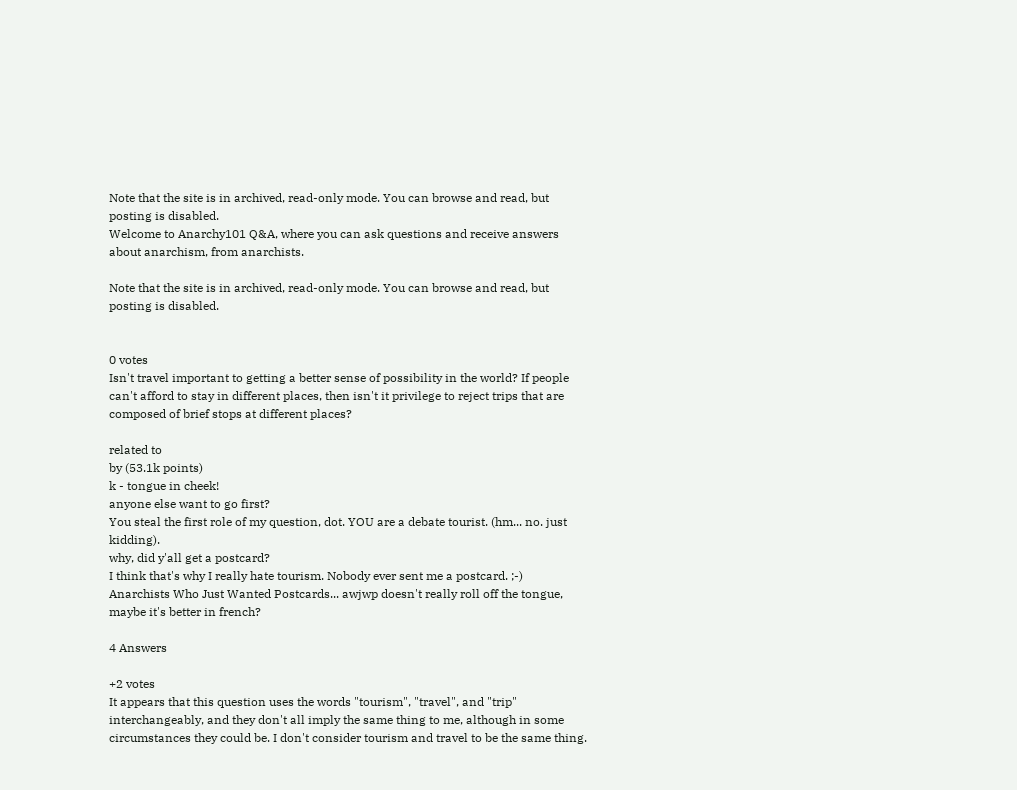Note that the site is in archived, read-only mode. You can browse and read, but posting is disabled.
Welcome to Anarchy101 Q&A, where you can ask questions and receive answers about anarchism, from anarchists.

Note that the site is in archived, read-only mode. You can browse and read, but posting is disabled.


0 votes
Isn't travel important to getting a better sense of possibility in the world? If people can't afford to stay in different places, then isn't it privilege to reject trips that are composed of brief stops at different places?

related to
by (53.1k points)
k - tongue in cheek!
anyone else want to go first?
You steal the first role of my question, dot. YOU are a debate tourist. (hm... no. just kidding).
why, did y'all get a postcard?
I think that's why I really hate tourism. Nobody ever sent me a postcard. ;-)
Anarchists Who Just Wanted Postcards... awjwp doesn't really roll off the tongue, maybe it's better in french?

4 Answers

+2 votes
It appears that this question uses the words "tourism", "travel", and "trip" interchangeably, and they don't all imply the same thing to me, although in some circumstances they could be. I don't consider tourism and travel to be the same thing.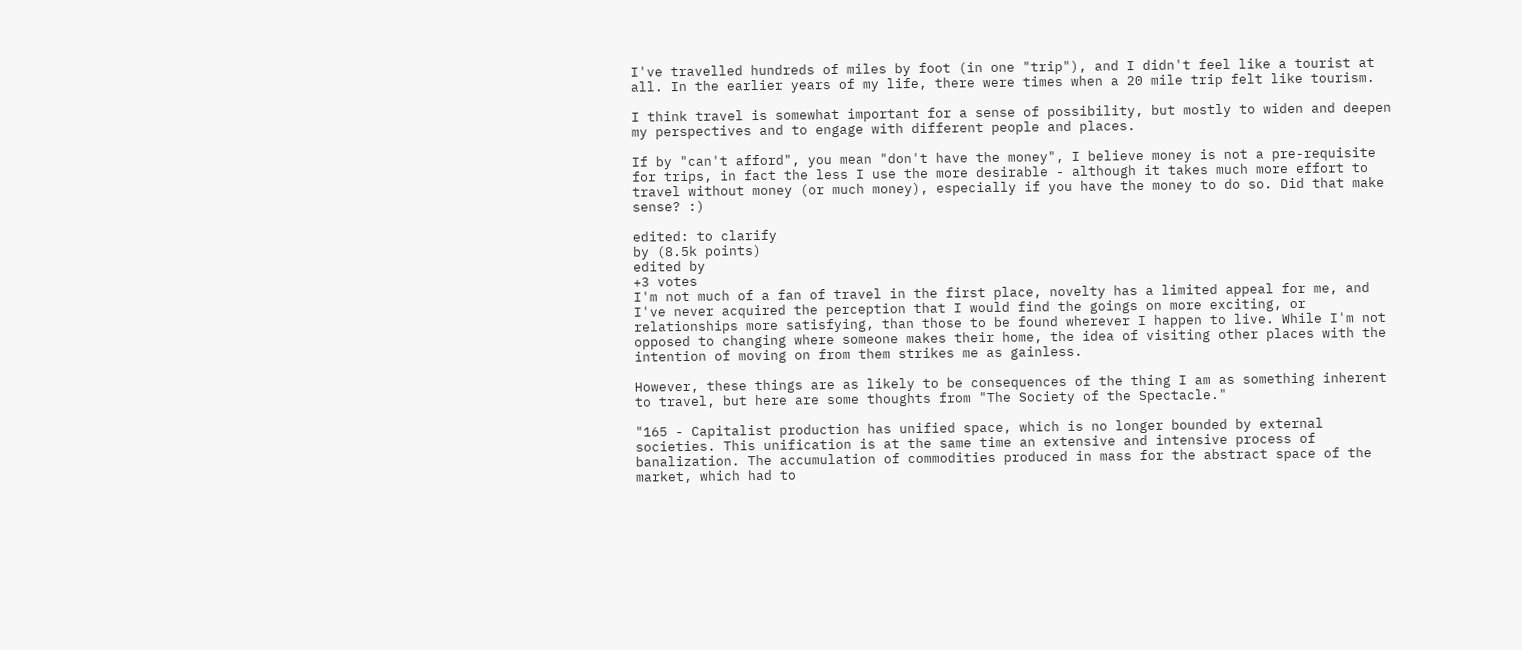I've travelled hundreds of miles by foot (in one "trip"), and I didn't feel like a tourist at all. In the earlier years of my life, there were times when a 20 mile trip felt like tourism.

I think travel is somewhat important for a sense of possibility, but mostly to widen and deepen my perspectives and to engage with different people and places.

If by "can't afford", you mean "don't have the money", I believe money is not a pre-requisite for trips, in fact the less I use the more desirable - although it takes much more effort to travel without money (or much money), especially if you have the money to do so. Did that make sense? :)

edited: to clarify
by (8.5k points)
edited by
+3 votes
I'm not much of a fan of travel in the first place, novelty has a limited appeal for me, and I've never acquired the perception that I would find the goings on more exciting, or relationships more satisfying, than those to be found wherever I happen to live. While I'm not opposed to changing where someone makes their home, the idea of visiting other places with the intention of moving on from them strikes me as gainless.

However, these things are as likely to be consequences of the thing I am as something inherent to travel, but here are some thoughts from "The Society of the Spectacle."

"165 - Capitalist production has unified space, which is no longer bounded by external societies. This unification is at the same time an extensive and intensive process of banalization. The accumulation of commodities produced in mass for the abstract space of the market, which had to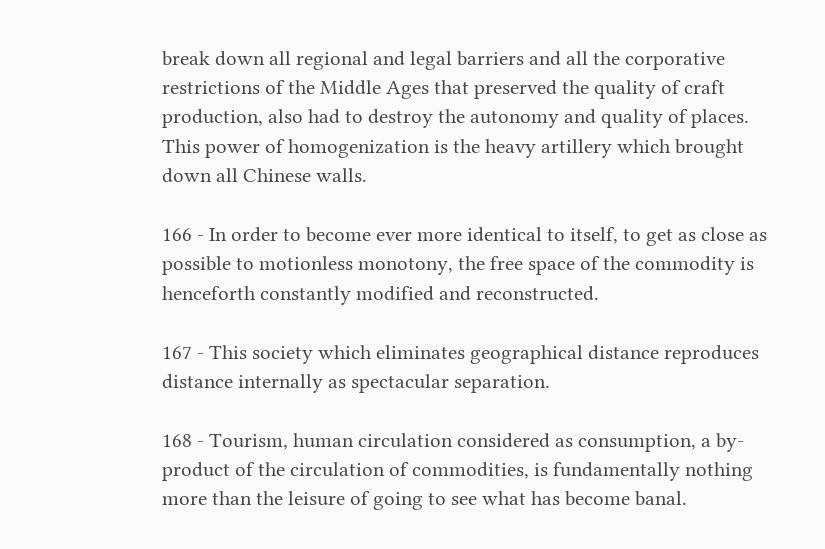break down all regional and legal barriers and all the corporative restrictions of the Middle Ages that preserved the quality of craft production, also had to destroy the autonomy and quality of places. This power of homogenization is the heavy artillery which brought down all Chinese walls.

166 - In order to become ever more identical to itself, to get as close as possible to motionless monotony, the free space of the commodity is henceforth constantly modified and reconstructed.

167 - This society which eliminates geographical distance reproduces distance internally as spectacular separation.

168 - Tourism, human circulation considered as consumption, a by-product of the circulation of commodities, is fundamentally nothing more than the leisure of going to see what has become banal.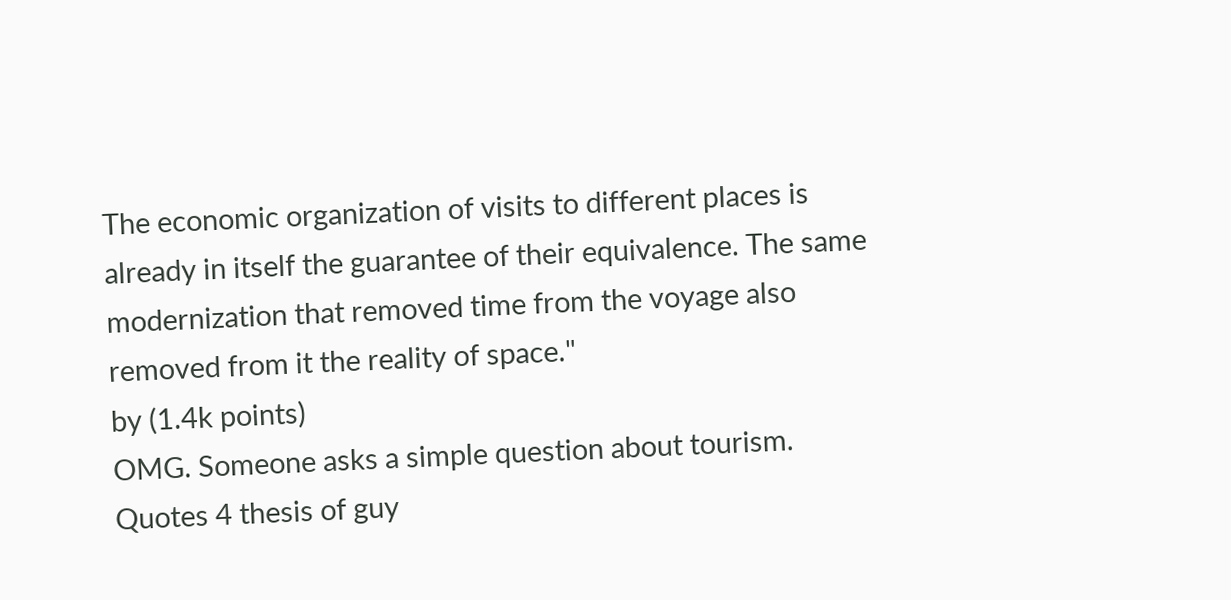The economic organization of visits to different places is already in itself the guarantee of their equivalence. The same modernization that removed time from the voyage also removed from it the reality of space."
by (1.4k points)
OMG. Someone asks a simple question about tourism. Quotes 4 thesis of guy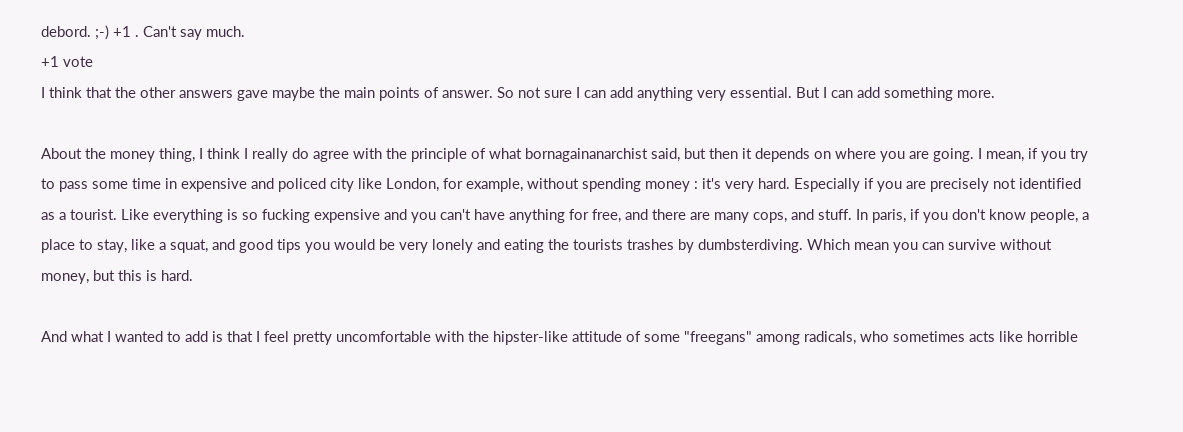debord. ;-) +1 . Can't say much.
+1 vote
I think that the other answers gave maybe the main points of answer. So not sure I can add anything very essential. But I can add something more.

About the money thing, I think I really do agree with the principle of what bornagainanarchist said, but then it depends on where you are going. I mean, if you try to pass some time in expensive and policed city like London, for example, without spending money : it's very hard. Especially if you are precisely not identified as a tourist. Like everything is so fucking expensive and you can't have anything for free, and there are many cops, and stuff. In paris, if you don't know people, a place to stay, like a squat, and good tips you would be very lonely and eating the tourists trashes by dumbsterdiving. Which mean you can survive without money, but this is hard.

And what I wanted to add is that I feel pretty uncomfortable with the hipster-like attitude of some "freegans" among radicals, who sometimes acts like horrible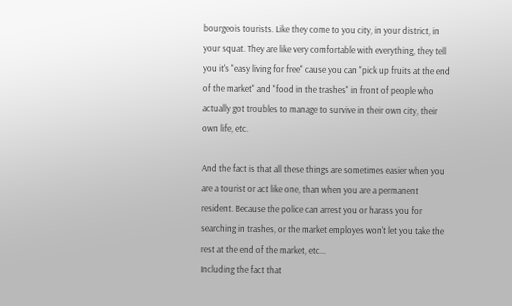bourgeois tourists. Like they come to you city, in your district, in your squat. They are like very comfortable with everything, they tell you it's "easy living for free" cause you can "pick up fruits at the end of the market" and "food in the trashes" in front of people who actually got troubles to manage to survive in their own city, their own life, etc.

And the fact is that all these things are sometimes easier when you are a tourist or act like one, than when you are a permanent resident. Because the police can arrest you or harass you for searching in trashes, or the market employes won't let you take the rest at the end of the market, etc...
Including the fact that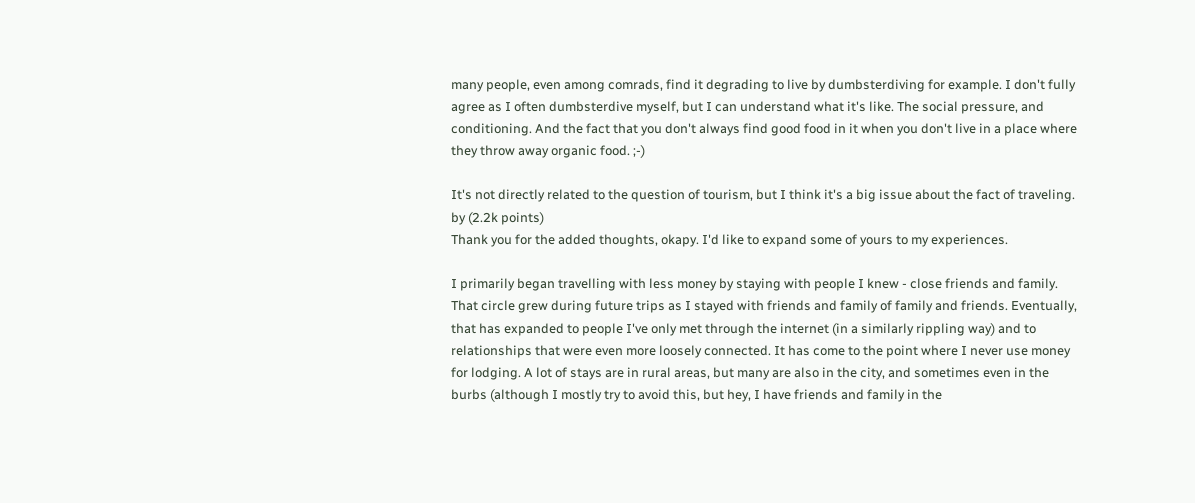many people, even among comrads, find it degrading to live by dumbsterdiving for example. I don't fully agree as I often dumbsterdive myself, but I can understand what it's like. The social pressure, and conditioning. And the fact that you don't always find good food in it when you don't live in a place where they throw away organic food. ;-)

It's not directly related to the question of tourism, but I think it's a big issue about the fact of traveling.
by (2.2k points)
Thank you for the added thoughts, okapy. I'd like to expand some of yours to my experiences.

I primarily began travelling with less money by staying with people I knew - close friends and family. That circle grew during future trips as I stayed with friends and family of family and friends. Eventually, that has expanded to people I've only met through the internet (in a similarly rippling way) and to relationships that were even more loosely connected. It has come to the point where I never use money for lodging. A lot of stays are in rural areas, but many are also in the city, and sometimes even in the burbs (although I mostly try to avoid this, but hey, I have friends and family in the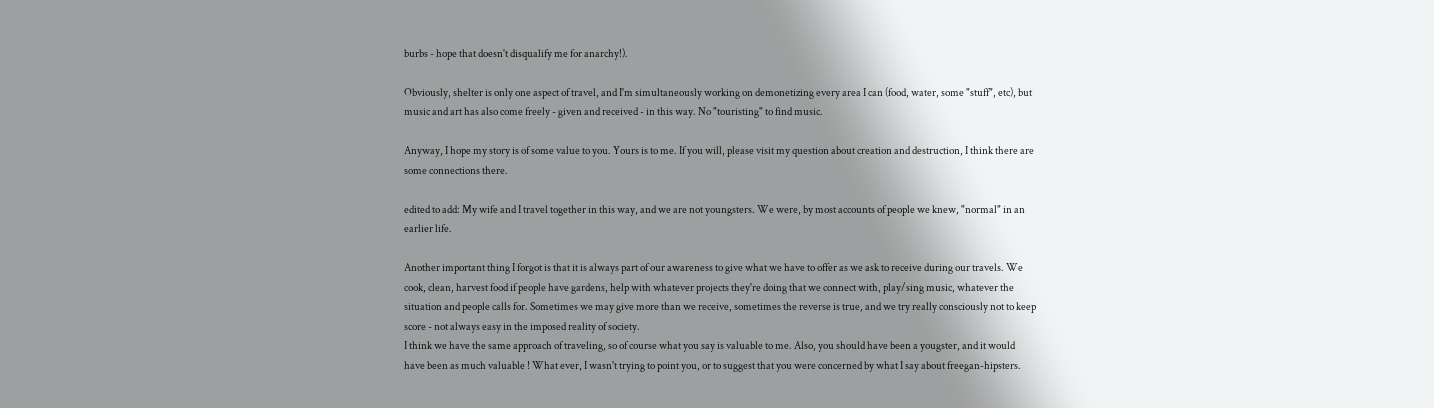burbs - hope that doesn't disqualify me for anarchy!).

Obviously, shelter is only one aspect of travel, and I'm simultaneously working on demonetizing every area I can (food, water, some "stuff", etc), but music and art has also come freely - given and received - in this way. No "touristing" to find music.

Anyway, I hope my story is of some value to you. Yours is to me. If you will, please visit my question about creation and destruction, I think there are some connections there.

edited to add: My wife and I travel together in this way, and we are not youngsters. We were, by most accounts of people we knew, "normal" in an earlier life.

Another important thing I forgot is that it is always part of our awareness to give what we have to offer as we ask to receive during our travels. We cook, clean, harvest food if people have gardens, help with whatever projects they're doing that we connect with, play/sing music, whatever the situation and people calls for. Sometimes we may give more than we receive, sometimes the reverse is true, and we try really consciously not to keep score - not always easy in the imposed reality of society.
I think we have the same approach of traveling, so of course what you say is valuable to me. Also, you should have been a yougster, and it would have been as much valuable ! What ever, I wasn't trying to point you, or to suggest that you were concerned by what I say about freegan-hipsters.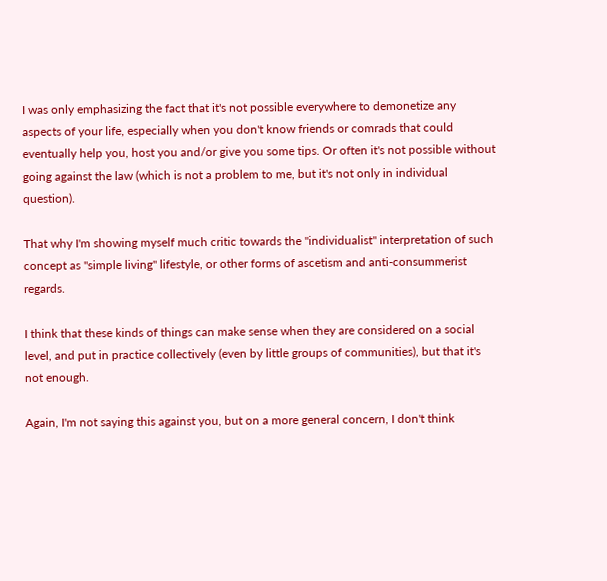I was only emphasizing the fact that it's not possible everywhere to demonetize any aspects of your life, especially when you don't know friends or comrads that could eventually help you, host you and/or give you some tips. Or often it's not possible without going against the law (which is not a problem to me, but it's not only in individual question).

That why I'm showing myself much critic towards the "individualist" interpretation of such concept as "simple living" lifestyle, or other forms of ascetism and anti-consummerist regards.

I think that these kinds of things can make sense when they are considered on a social level, and put in practice collectively (even by little groups of communities), but that it's not enough.

Again, I'm not saying this against you, but on a more general concern, I don't think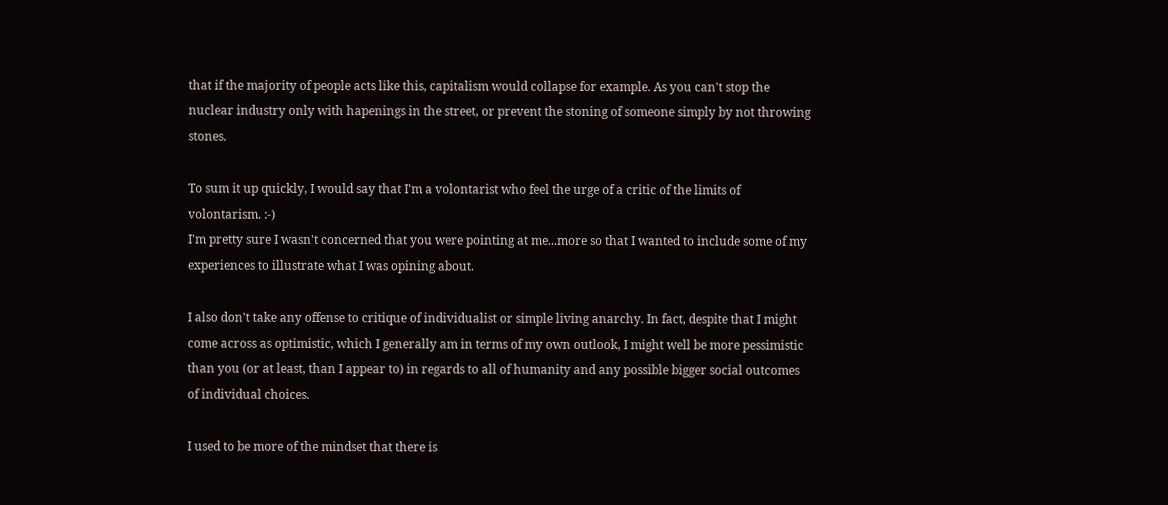that if the majority of people acts like this, capitalism would collapse for example. As you can't stop the nuclear industry only with hapenings in the street, or prevent the stoning of someone simply by not throwing stones.

To sum it up quickly, I would say that I'm a volontarist who feel the urge of a critic of the limits of volontarism. :-)
I'm pretty sure I wasn't concerned that you were pointing at me...more so that I wanted to include some of my experiences to illustrate what I was opining about.

I also don't take any offense to critique of individualist or simple living anarchy. In fact, despite that I might come across as optimistic, which I generally am in terms of my own outlook, I might well be more pessimistic than you (or at least, than I appear to) in regards to all of humanity and any possible bigger social outcomes of individual choices.

I used to be more of the mindset that there is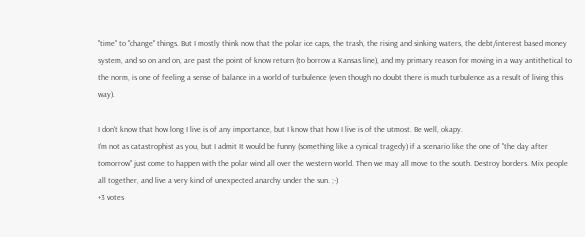"time" to "change" things. But I mostly think now that the polar ice caps, the trash, the rising and sinking waters, the debt/interest based money system, and so on and on, are past the point of know return (to borrow a Kansas line), and my primary reason for moving in a way antithetical to the norm, is one of feeling a sense of balance in a world of turbulence (even though no doubt there is much turbulence as a result of living this way).

I don't know that how long I live is of any importance, but I know that how I live is of the utmost. Be well, okapy.
I'm not as catastrophist as you, but I admit It would be funny (something like a cynical tragedy) if a scenario like the one of "the day after tomorrow" just come to happen with the polar wind all over the western world. Then we may all move to the south. Destroy borders. Mix people all together, and live a very kind of unexpected anarchy under the sun. ;-)
+3 votes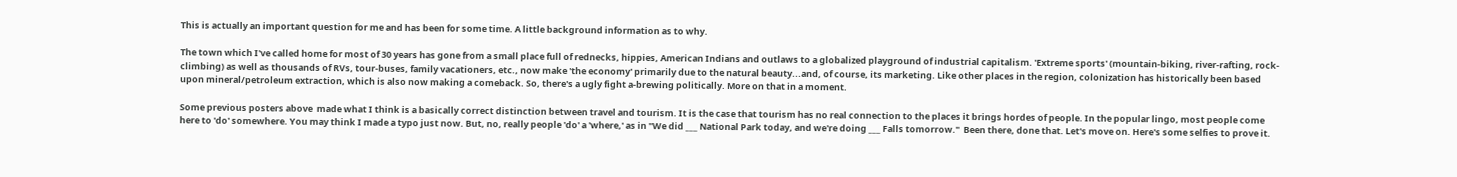This is actually an important question for me and has been for some time. A little background information as to why.

The town which I've called home for most of 30 years has gone from a small place full of rednecks, hippies, American Indians and outlaws to a globalized playground of industrial capitalism. 'Extreme sports' (mountain-biking, river-rafting, rock-climbing) as well as thousands of RVs, tour-buses, family vacationers, etc., now make 'the economy' primarily due to the natural beauty...and, of course, its marketing. Like other places in the region, colonization has historically been based upon mineral/petroleum extraction, which is also now making a comeback. So, there's a ugly fight a-brewing politically. More on that in a moment.

Some previous posters above  made what I think is a basically correct distinction between travel and tourism. It is the case that tourism has no real connection to the places it brings hordes of people. In the popular lingo, most people come here to 'do' somewhere. You may think I made a typo just now. But, no, really people 'do' a 'where,' as in "We did ___ National Park today, and we're doing ___ Falls tomorrow."  Been there, done that. Let's move on. Here's some selfies to prove it.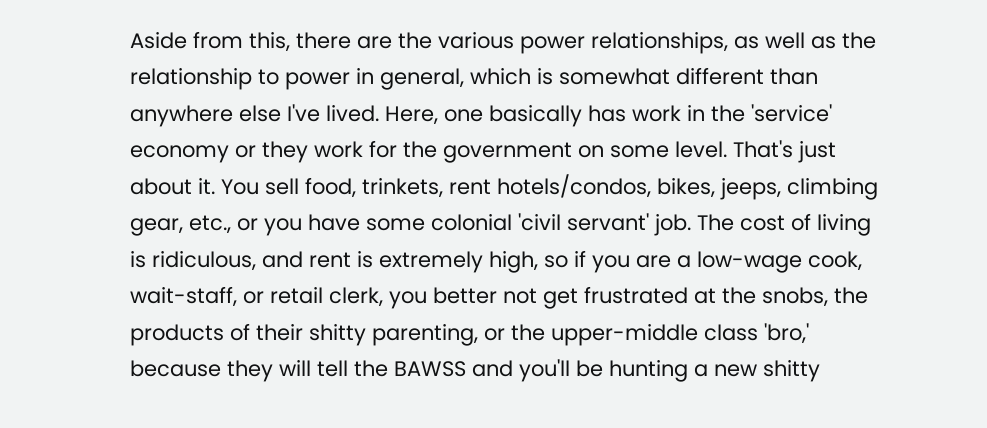Aside from this, there are the various power relationships, as well as the relationship to power in general, which is somewhat different than anywhere else I've lived. Here, one basically has work in the 'service' economy or they work for the government on some level. That's just about it. You sell food, trinkets, rent hotels/condos, bikes, jeeps, climbing gear, etc., or you have some colonial 'civil servant' job. The cost of living is ridiculous, and rent is extremely high, so if you are a low-wage cook, wait-staff, or retail clerk, you better not get frustrated at the snobs, the products of their shitty parenting, or the upper-middle class 'bro,' because they will tell the BAWSS and you'll be hunting a new shitty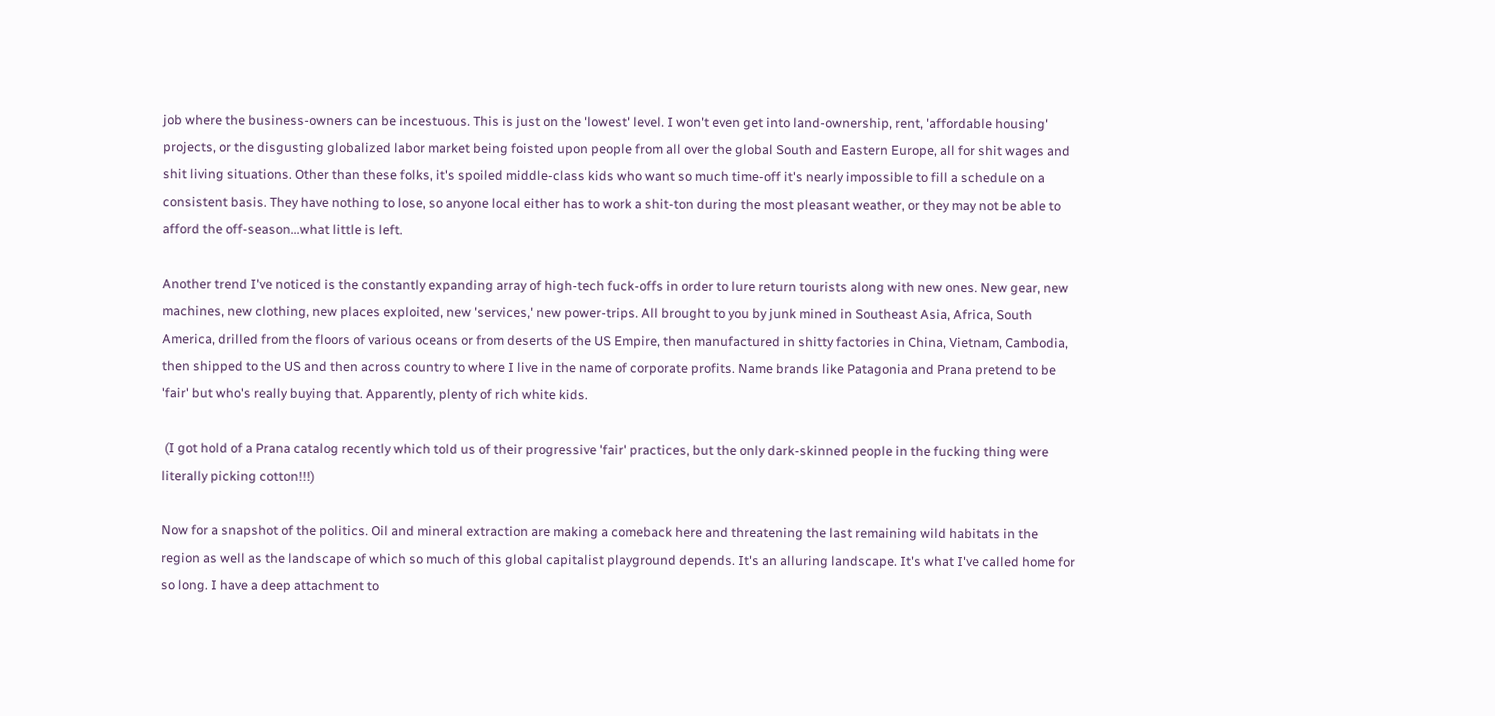job where the business-owners can be incestuous. This is just on the 'lowest' level. I won't even get into land-ownership, rent, 'affordable housing' projects, or the disgusting globalized labor market being foisted upon people from all over the global South and Eastern Europe, all for shit wages and shit living situations. Other than these folks, it's spoiled middle-class kids who want so much time-off it's nearly impossible to fill a schedule on a consistent basis. They have nothing to lose, so anyone local either has to work a shit-ton during the most pleasant weather, or they may not be able to afford the off-season...what little is left.

Another trend I've noticed is the constantly expanding array of high-tech fuck-offs in order to lure return tourists along with new ones. New gear, new machines, new clothing, new places exploited, new 'services,' new power-trips. All brought to you by junk mined in Southeast Asia, Africa, South America, drilled from the floors of various oceans or from deserts of the US Empire, then manufactured in shitty factories in China, Vietnam, Cambodia, then shipped to the US and then across country to where I live in the name of corporate profits. Name brands like Patagonia and Prana pretend to be 'fair' but who's really buying that. Apparently, plenty of rich white kids.

 (I got hold of a Prana catalog recently which told us of their progressive 'fair' practices, but the only dark-skinned people in the fucking thing were literally picking cotton!!!)

Now for a snapshot of the politics. Oil and mineral extraction are making a comeback here and threatening the last remaining wild habitats in the region as well as the landscape of which so much of this global capitalist playground depends. It's an alluring landscape. It's what I've called home for so long. I have a deep attachment to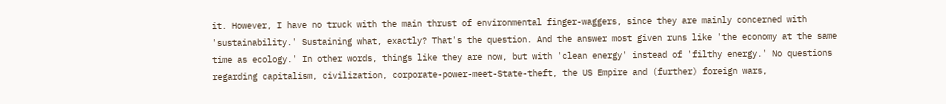it. However, I have no truck with the main thrust of environmental finger-waggers, since they are mainly concerned with 'sustainability.' Sustaining what, exactly? That's the question. And the answer most given runs like 'the economy at the same time as ecology.' In other words, things like they are now, but with 'clean energy' instead of 'filthy energy.' No questions regarding capitalism, civilization, corporate-power-meet-State-theft, the US Empire and (further) foreign wars,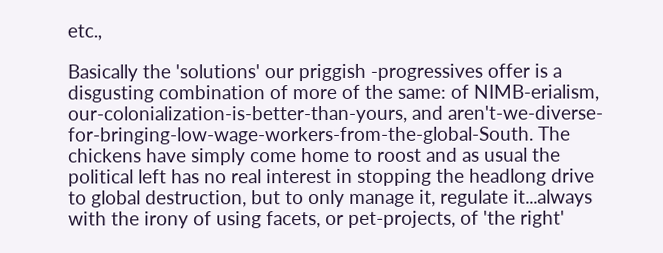etc.,

Basically the 'solutions' our priggish -progressives offer is a disgusting combination of more of the same: of NIMB-erialism, our-colonialization-is-better-than-yours, and aren't-we-diverse-for-bringing-low-wage-workers-from-the-global-South. The chickens have simply come home to roost and as usual the political left has no real interest in stopping the headlong drive to global destruction, but to only manage it, regulate it...always with the irony of using facets, or pet-projects, of 'the right'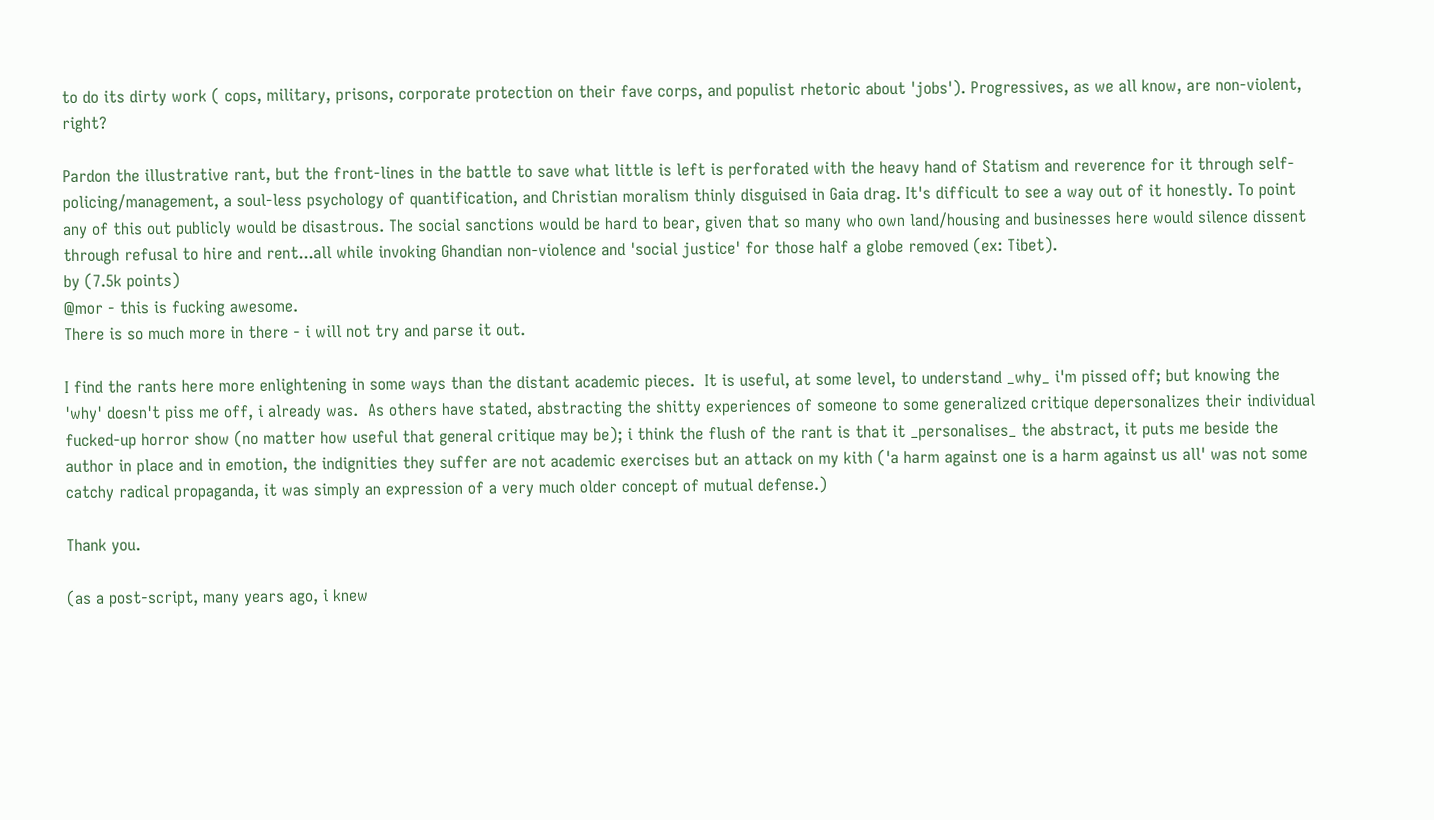to do its dirty work ( cops, military, prisons, corporate protection on their fave corps, and populist rhetoric about 'jobs'). Progressives, as we all know, are non-violent, right?

Pardon the illustrative rant, but the front-lines in the battle to save what little is left is perforated with the heavy hand of Statism and reverence for it through self-policing/management, a soul-less psychology of quantification, and Christian moralism thinly disguised in Gaia drag. It's difficult to see a way out of it honestly. To point any of this out publicly would be disastrous. The social sanctions would be hard to bear, given that so many who own land/housing and businesses here would silence dissent through refusal to hire and rent...all while invoking Ghandian non-violence and 'social justice' for those half a globe removed (ex: Tibet).
by (7.5k points)
@mor - this is fucking awesome.
There is so much more in there - i will not try and parse it out.

I find the rants here more enlightening in some ways than the distant academic pieces.  It is useful, at some level, to understand _why_ i'm pissed off; but knowing the 'why' doesn't piss me off, i already was.  As others have stated, abstracting the shitty experiences of someone to some generalized critique depersonalizes their individual fucked-up horror show (no matter how useful that general critique may be); i think the flush of the rant is that it _personalises_ the abstract, it puts me beside the author in place and in emotion, the indignities they suffer are not academic exercises but an attack on my kith ('a harm against one is a harm against us all' was not some catchy radical propaganda, it was simply an expression of a very much older concept of mutual defense.)

Thank you.

(as a post-script, many years ago, i knew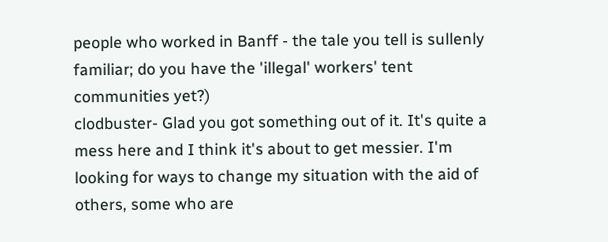people who worked in Banff - the tale you tell is sullenly familiar; do you have the 'illegal' workers' tent communities yet?)
clodbuster- Glad you got something out of it. It's quite a mess here and I think it's about to get messier. I'm looking for ways to change my situation with the aid of others, some who are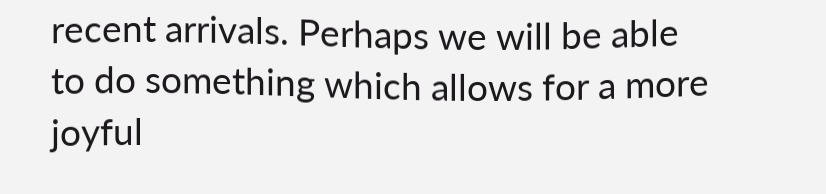recent arrivals. Perhaps we will be able to do something which allows for a more joyful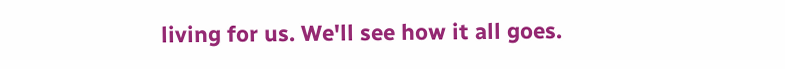living for us. We'll see how it all goes.